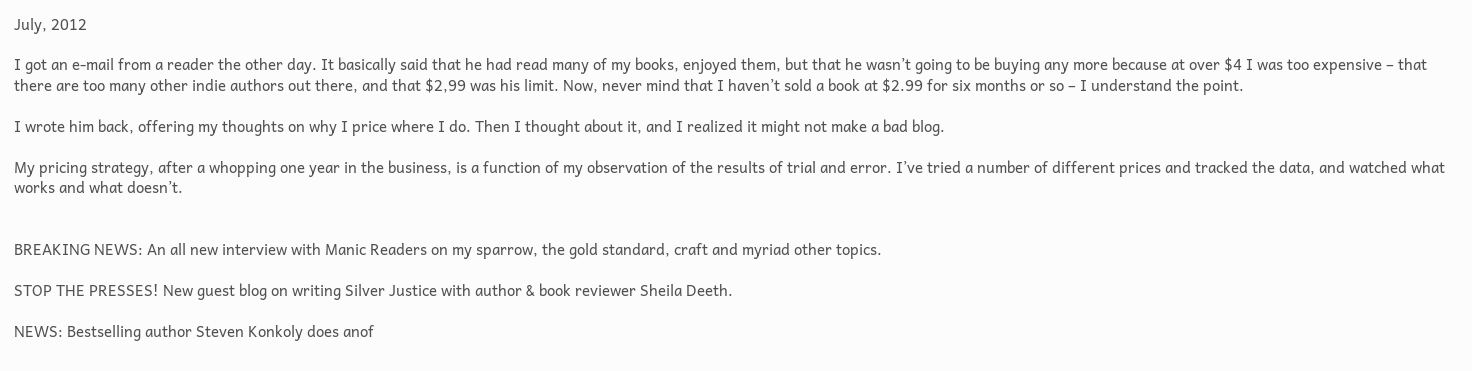July, 2012

I got an e-mail from a reader the other day. It basically said that he had read many of my books, enjoyed them, but that he wasn’t going to be buying any more because at over $4 I was too expensive – that there are too many other indie authors out there, and that $2,99 was his limit. Now, never mind that I haven’t sold a book at $2.99 for six months or so – I understand the point.

I wrote him back, offering my thoughts on why I price where I do. Then I thought about it, and I realized it might not make a bad blog.

My pricing strategy, after a whopping one year in the business, is a function of my observation of the results of trial and error. I’ve tried a number of different prices and tracked the data, and watched what works and what doesn’t.


BREAKING NEWS: An all new interview with Manic Readers on my sparrow, the gold standard, craft and myriad other topics.

STOP THE PRESSES! New guest blog on writing Silver Justice with author & book reviewer Sheila Deeth.

NEWS: Bestselling author Steven Konkoly does anof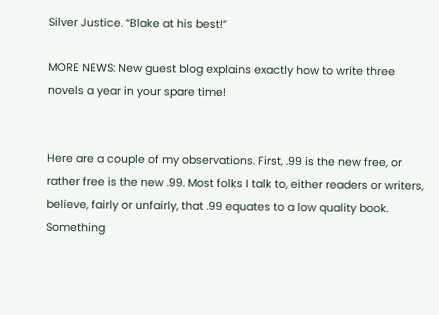Silver Justice. “Blake at his best!”

MORE NEWS: New guest blog explains exactly how to write three novels a year in your spare time!


Here are a couple of my observations. First, .99 is the new free, or rather free is the new .99. Most folks I talk to, either readers or writers, believe, fairly or unfairly, that .99 equates to a low quality book. Something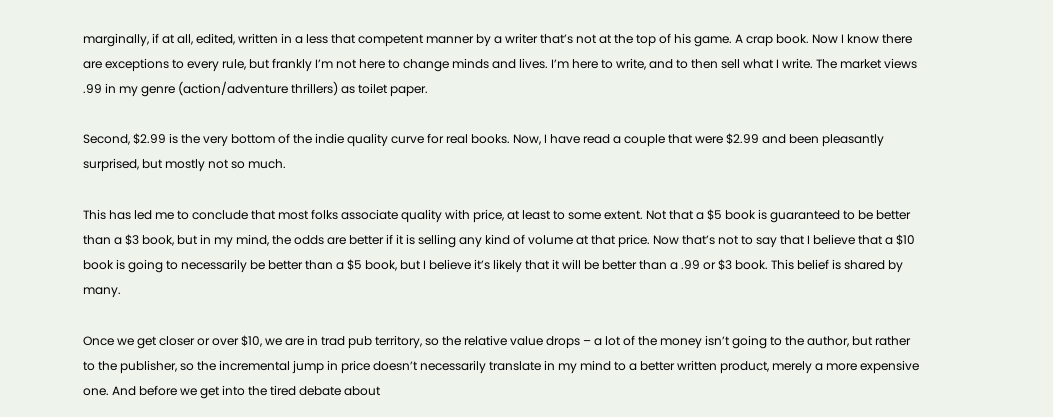marginally, if at all, edited, written in a less that competent manner by a writer that’s not at the top of his game. A crap book. Now I know there are exceptions to every rule, but frankly I’m not here to change minds and lives. I’m here to write, and to then sell what I write. The market views .99 in my genre (action/adventure thrillers) as toilet paper.

Second, $2.99 is the very bottom of the indie quality curve for real books. Now, I have read a couple that were $2.99 and been pleasantly surprised, but mostly not so much.

This has led me to conclude that most folks associate quality with price, at least to some extent. Not that a $5 book is guaranteed to be better than a $3 book, but in my mind, the odds are better if it is selling any kind of volume at that price. Now that’s not to say that I believe that a $10 book is going to necessarily be better than a $5 book, but I believe it’s likely that it will be better than a .99 or $3 book. This belief is shared by many.

Once we get closer or over $10, we are in trad pub territory, so the relative value drops – a lot of the money isn’t going to the author, but rather to the publisher, so the incremental jump in price doesn’t necessarily translate in my mind to a better written product, merely a more expensive one. And before we get into the tired debate about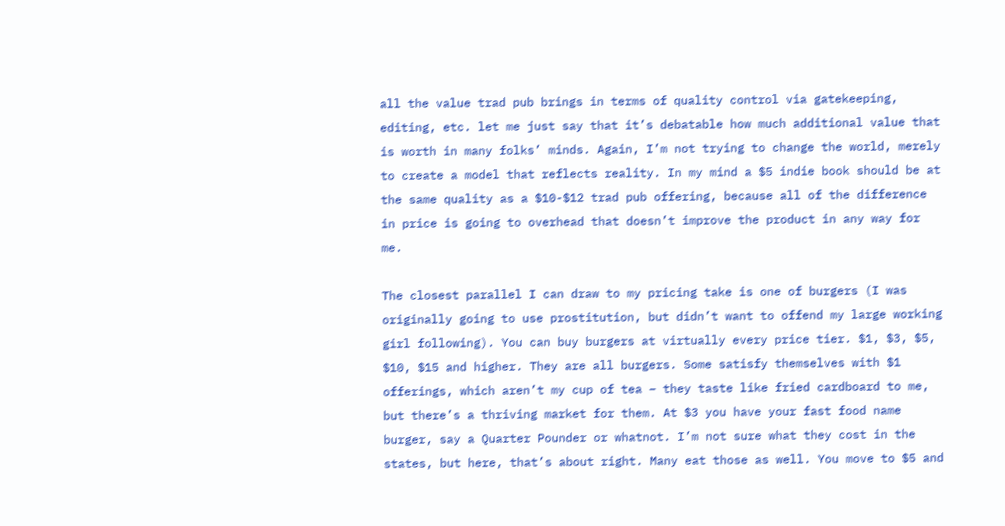all the value trad pub brings in terms of quality control via gatekeeping, editing, etc. let me just say that it’s debatable how much additional value that is worth in many folks’ minds. Again, I’m not trying to change the world, merely to create a model that reflects reality. In my mind a $5 indie book should be at the same quality as a $10-$12 trad pub offering, because all of the difference in price is going to overhead that doesn’t improve the product in any way for me.

The closest parallel I can draw to my pricing take is one of burgers (I was originally going to use prostitution, but didn’t want to offend my large working girl following). You can buy burgers at virtually every price tier. $1, $3, $5, $10, $15 and higher. They are all burgers. Some satisfy themselves with $1 offerings, which aren’t my cup of tea – they taste like fried cardboard to me, but there’s a thriving market for them. At $3 you have your fast food name burger, say a Quarter Pounder or whatnot. I’m not sure what they cost in the states, but here, that’s about right. Many eat those as well. You move to $5 and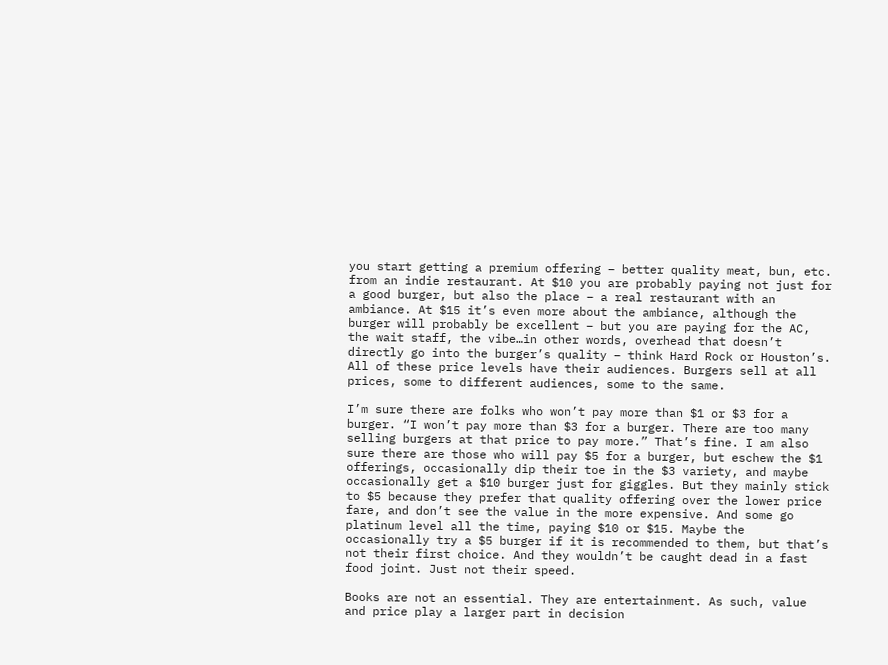you start getting a premium offering – better quality meat, bun, etc. from an indie restaurant. At $10 you are probably paying not just for a good burger, but also the place – a real restaurant with an ambiance. At $15 it’s even more about the ambiance, although the burger will probably be excellent – but you are paying for the AC, the wait staff, the vibe…in other words, overhead that doesn’t directly go into the burger’s quality – think Hard Rock or Houston’s. All of these price levels have their audiences. Burgers sell at all prices, some to different audiences, some to the same.

I’m sure there are folks who won’t pay more than $1 or $3 for a burger. “I won’t pay more than $3 for a burger. There are too many selling burgers at that price to pay more.” That’s fine. I am also sure there are those who will pay $5 for a burger, but eschew the $1 offerings, occasionally dip their toe in the $3 variety, and maybe occasionally get a $10 burger just for giggles. But they mainly stick to $5 because they prefer that quality offering over the lower price fare, and don’t see the value in the more expensive. And some go platinum level all the time, paying $10 or $15. Maybe the occasionally try a $5 burger if it is recommended to them, but that’s not their first choice. And they wouldn’t be caught dead in a fast food joint. Just not their speed.

Books are not an essential. They are entertainment. As such, value and price play a larger part in decision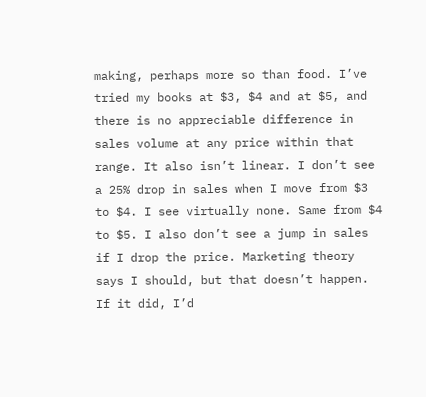making, perhaps more so than food. I’ve tried my books at $3, $4 and at $5, and there is no appreciable difference in sales volume at any price within that range. It also isn’t linear. I don’t see a 25% drop in sales when I move from $3 to $4. I see virtually none. Same from $4 to $5. I also don’t see a jump in sales if I drop the price. Marketing theory says I should, but that doesn’t happen. If it did, I’d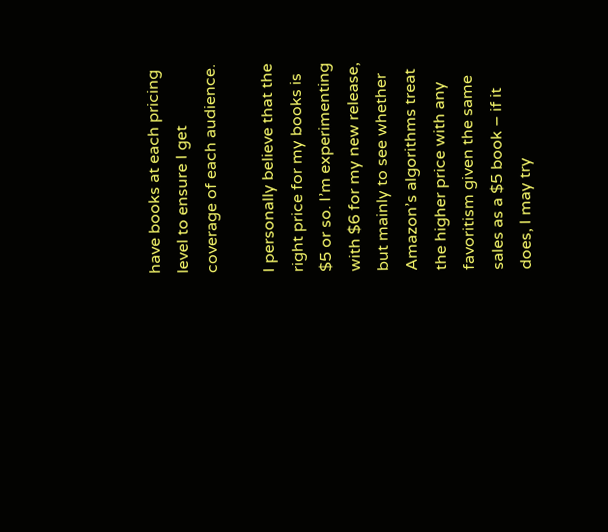have books at each pricing level to ensure I get coverage of each audience.

I personally believe that the right price for my books is $5 or so. I’m experimenting with $6 for my new release, but mainly to see whether Amazon’s algorithms treat the higher price with any favoritism given the same sales as a $5 book – if it does, I may try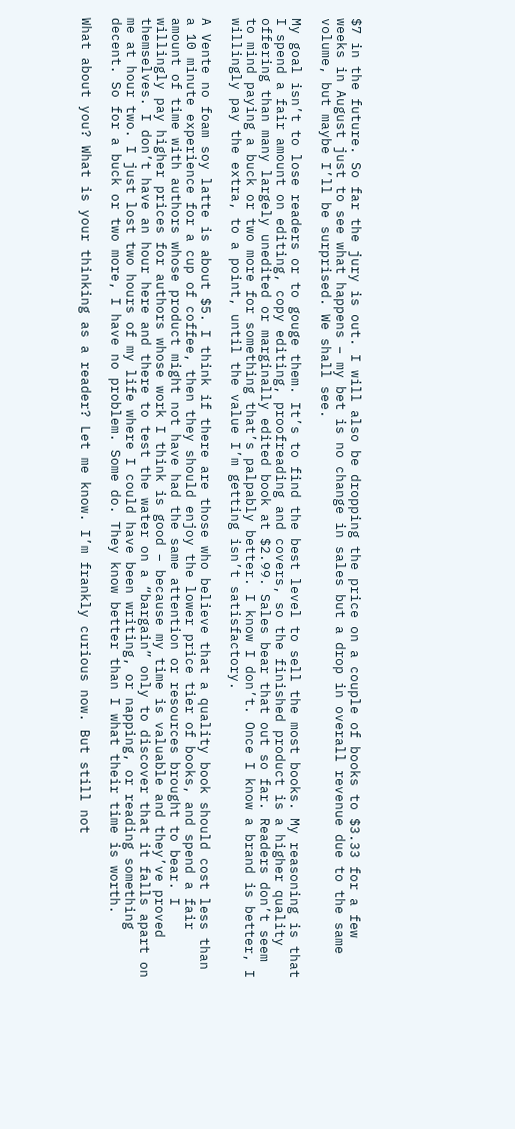$7 in the future. So far the jury is out. I will also be dropping the price on a couple of books to $3.33 for a few weeks in August just to see what happens – my bet is no change in sales but a drop in overall revenue due to the same volume, but maybe I’ll be surprised. We shall see.

My goal isn’t to lose readers or to gouge them. It’s to find the best level to sell the most books. My reasoning is that I spend a fair amount on editing, copy editing, proofreading and covers, so the finished product is a higher quality offering than many largely unedited or marginally edited book at $2.99. Sales bear that out so far. Readers don’t seem to mind paying a buck or two more for something that’s palpably better. I know I don’t. Once I know a brand is better, I willingly pay the extra, to a point, until the value I’m getting isn’t satisfactory.

A Vente no foam soy latte is about $5. I think if there are those who believe that a quality book should cost less than a 10 minute experience for a cup of coffee, then they should enjoy the lower price tier of books, and spend a fair amount of time with authors whose product might not have had the same attention or resources brought to bear. I willingly pay higher prices for authors whose work I think is good – because my time is valuable and they’ve proved themselves. I don’t have an hour here and there to test the water on a “bargain” only to discover that it falls apart on me at hour two. I just lost two hours of my life where I could have been writing, or napping, or reading something decent. So for a buck or two more, I have no problem. Some do. They know better than I what their time is worth.

What about you? What is your thinking as a reader? Let me know. I’m frankly curious now. But still not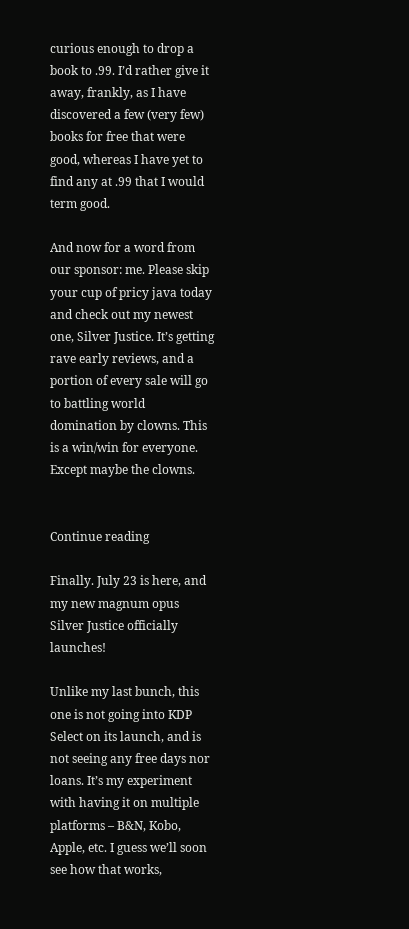curious enough to drop a book to .99. I’d rather give it away, frankly, as I have discovered a few (very few) books for free that were good, whereas I have yet to find any at .99 that I would term good.

And now for a word from our sponsor: me. Please skip your cup of pricy java today and check out my newest one, Silver Justice. It’s getting rave early reviews, and a portion of every sale will go to battling world domination by clowns. This is a win/win for everyone. Except maybe the clowns.


Continue reading

Finally. July 23 is here, and my new magnum opus Silver Justice officially launches!

Unlike my last bunch, this one is not going into KDP Select on its launch, and is not seeing any free days nor loans. It’s my experiment with having it on multiple platforms – B&N, Kobo, Apple, etc. I guess we’ll soon see how that works,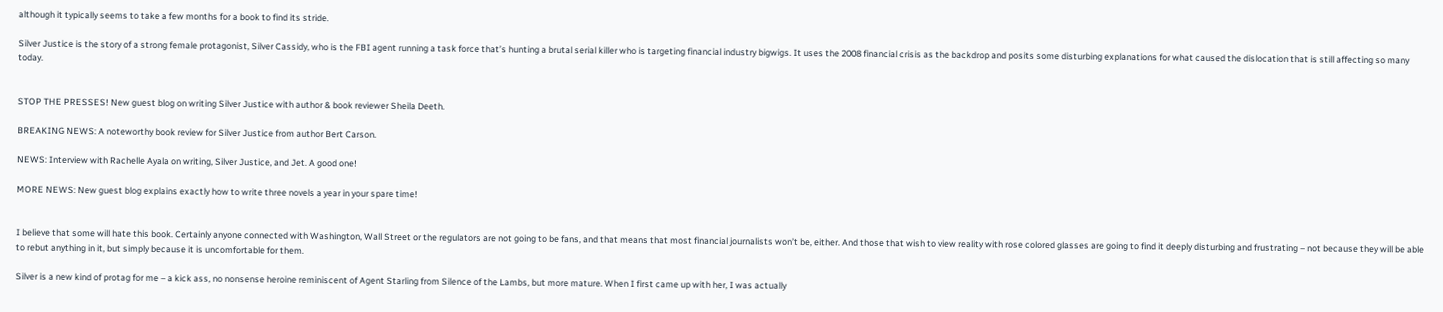although it typically seems to take a few months for a book to find its stride.

Silver Justice is the story of a strong female protagonist, Silver Cassidy, who is the FBI agent running a task force that’s hunting a brutal serial killer who is targeting financial industry bigwigs. It uses the 2008 financial crisis as the backdrop and posits some disturbing explanations for what caused the dislocation that is still affecting so many today.


STOP THE PRESSES! New guest blog on writing Silver Justice with author & book reviewer Sheila Deeth.

BREAKING NEWS: A noteworthy book review for Silver Justice from author Bert Carson.

NEWS: Interview with Rachelle Ayala on writing, Silver Justice, and Jet. A good one!

MORE NEWS: New guest blog explains exactly how to write three novels a year in your spare time!


I believe that some will hate this book. Certainly anyone connected with Washington, Wall Street or the regulators are not going to be fans, and that means that most financial journalists won’t be, either. And those that wish to view reality with rose colored glasses are going to find it deeply disturbing and frustrating – not because they will be able to rebut anything in it, but simply because it is uncomfortable for them.

Silver is a new kind of protag for me – a kick ass, no nonsense heroine reminiscent of Agent Starling from Silence of the Lambs, but more mature. When I first came up with her, I was actually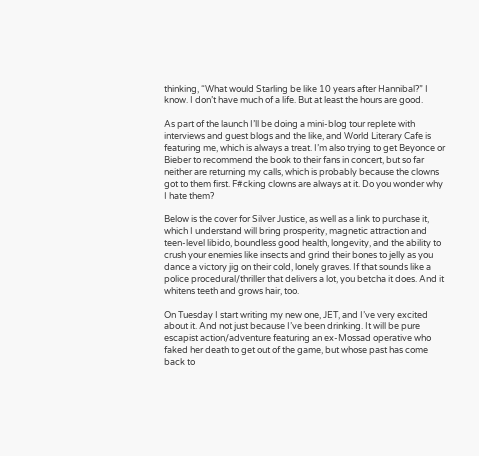thinking, “What would Starling be like 10 years after Hannibal?” I know. I don’t have much of a life. But at least the hours are good.

As part of the launch I’ll be doing a mini-blog tour replete with interviews and guest blogs and the like, and World Literary Cafe is featuring me, which is always a treat. I’m also trying to get Beyonce or Bieber to recommend the book to their fans in concert, but so far neither are returning my calls, which is probably because the clowns got to them first. F#cking clowns are always at it. Do you wonder why I hate them?

Below is the cover for Silver Justice, as well as a link to purchase it, which I understand will bring prosperity, magnetic attraction and teen-level libido, boundless good health, longevity, and the ability to crush your enemies like insects and grind their bones to jelly as you dance a victory jig on their cold, lonely graves. If that sounds like a police procedural/thriller that delivers a lot, you betcha it does. And it whitens teeth and grows hair, too.

On Tuesday I start writing my new one, JET, and I’ve very excited about it. And not just because I’ve been drinking. It will be pure escapist action/adventure featuring an ex-Mossad operative who faked her death to get out of the game, but whose past has come back to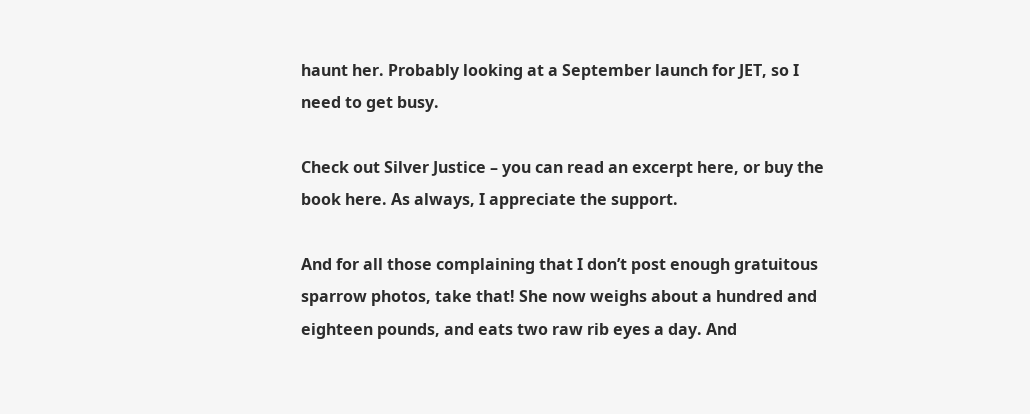haunt her. Probably looking at a September launch for JET, so I need to get busy.

Check out Silver Justice – you can read an excerpt here, or buy the book here. As always, I appreciate the support.

And for all those complaining that I don’t post enough gratuitous sparrow photos, take that! She now weighs about a hundred and eighteen pounds, and eats two raw rib eyes a day. And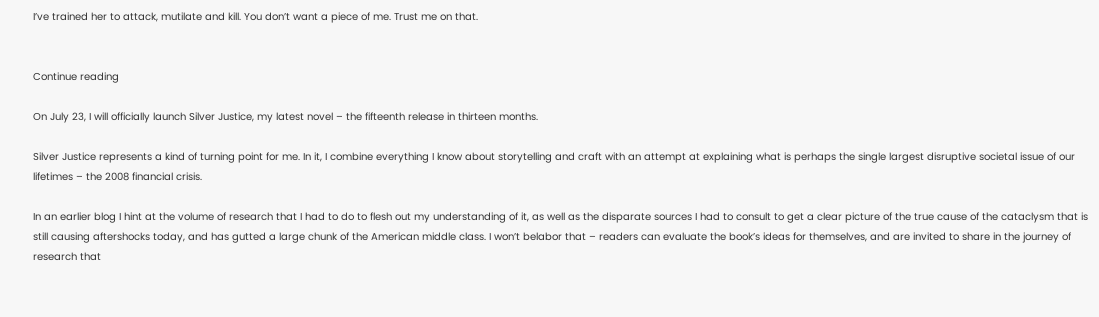I’ve trained her to attack, mutilate and kill. You don’t want a piece of me. Trust me on that.


Continue reading

On July 23, I will officially launch Silver Justice, my latest novel – the fifteenth release in thirteen months.

Silver Justice represents a kind of turning point for me. In it, I combine everything I know about storytelling and craft with an attempt at explaining what is perhaps the single largest disruptive societal issue of our lifetimes – the 2008 financial crisis.

In an earlier blog I hint at the volume of research that I had to do to flesh out my understanding of it, as well as the disparate sources I had to consult to get a clear picture of the true cause of the cataclysm that is still causing aftershocks today, and has gutted a large chunk of the American middle class. I won’t belabor that – readers can evaluate the book’s ideas for themselves, and are invited to share in the journey of research that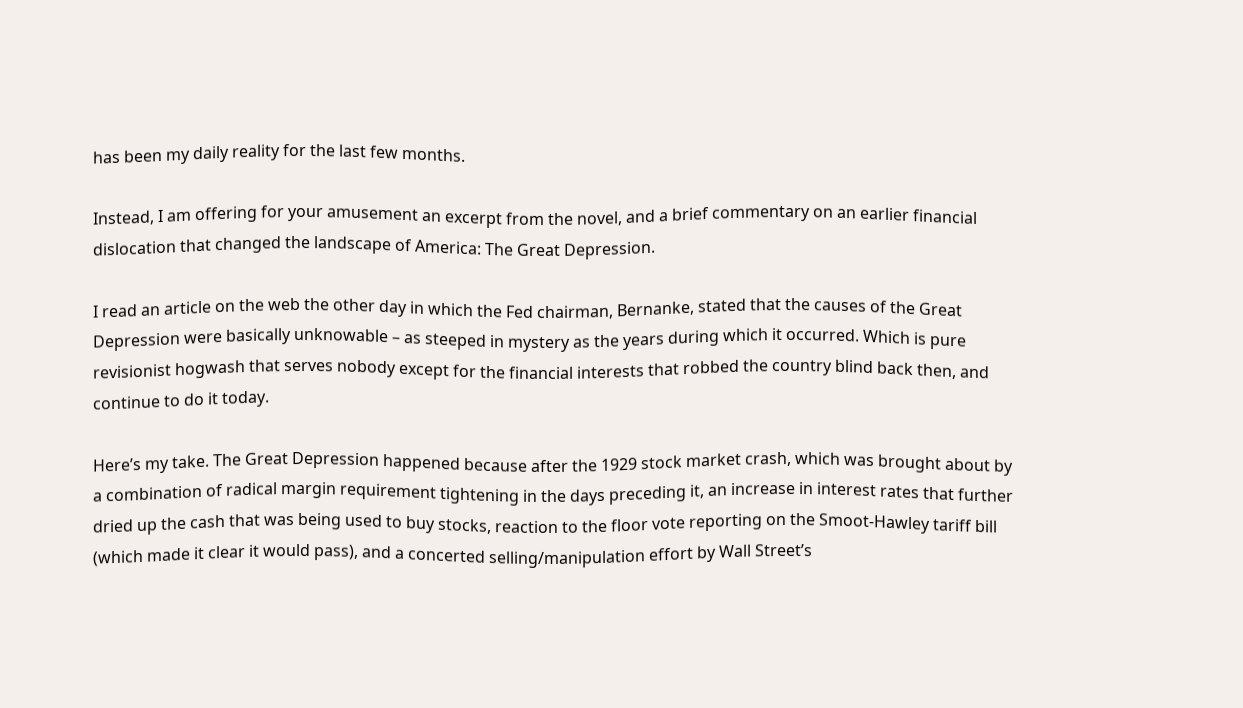has been my daily reality for the last few months.

Instead, I am offering for your amusement an excerpt from the novel, and a brief commentary on an earlier financial dislocation that changed the landscape of America: The Great Depression.

I read an article on the web the other day in which the Fed chairman, Bernanke, stated that the causes of the Great Depression were basically unknowable – as steeped in mystery as the years during which it occurred. Which is pure revisionist hogwash that serves nobody except for the financial interests that robbed the country blind back then, and continue to do it today.

Here’s my take. The Great Depression happened because after the 1929 stock market crash, which was brought about by a combination of radical margin requirement tightening in the days preceding it, an increase in interest rates that further dried up the cash that was being used to buy stocks, reaction to the floor vote reporting on the Smoot-Hawley tariff bill (which made it clear it would pass), and a concerted selling/manipulation effort by Wall Street’s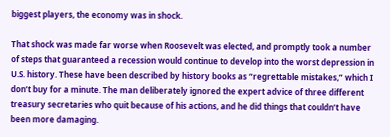biggest players, the economy was in shock.

That shock was made far worse when Roosevelt was elected, and promptly took a number of steps that guaranteed a recession would continue to develop into the worst depression in U.S. history. These have been described by history books as “regrettable mistakes,” which I don’t buy for a minute. The man deliberately ignored the expert advice of three different treasury secretaries who quit because of his actions, and he did things that couldn’t have been more damaging.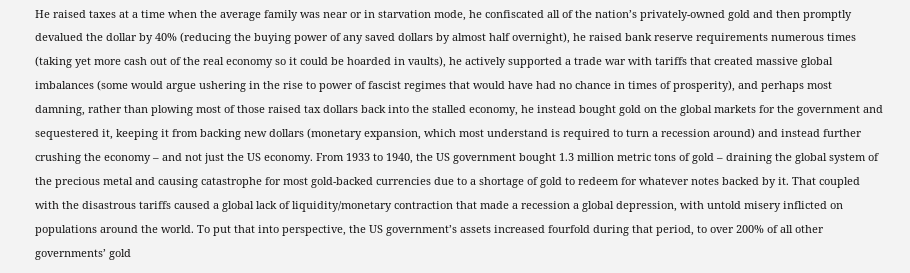He raised taxes at a time when the average family was near or in starvation mode, he confiscated all of the nation’s privately-owned gold and then promptly devalued the dollar by 40% (reducing the buying power of any saved dollars by almost half overnight), he raised bank reserve requirements numerous times (taking yet more cash out of the real economy so it could be hoarded in vaults), he actively supported a trade war with tariffs that created massive global imbalances (some would argue ushering in the rise to power of fascist regimes that would have had no chance in times of prosperity), and perhaps most damning, rather than plowing most of those raised tax dollars back into the stalled economy, he instead bought gold on the global markets for the government and sequestered it, keeping it from backing new dollars (monetary expansion, which most understand is required to turn a recession around) and instead further crushing the economy – and not just the US economy. From 1933 to 1940, the US government bought 1.3 million metric tons of gold – draining the global system of the precious metal and causing catastrophe for most gold-backed currencies due to a shortage of gold to redeem for whatever notes backed by it. That coupled with the disastrous tariffs caused a global lack of liquidity/monetary contraction that made a recession a global depression, with untold misery inflicted on populations around the world. To put that into perspective, the US government’s assets increased fourfold during that period, to over 200% of all other governments’ gold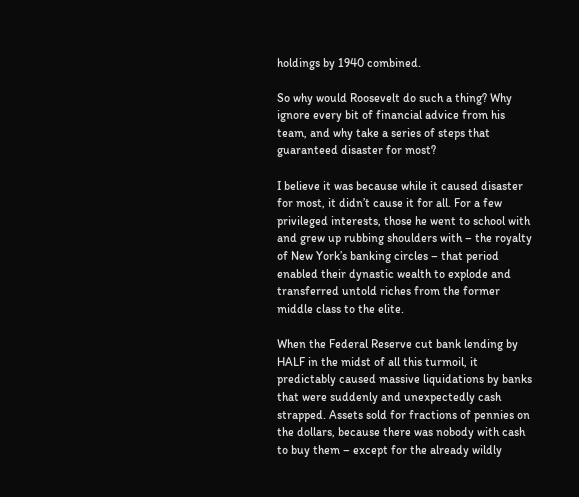holdings by 1940 combined.

So why would Roosevelt do such a thing? Why ignore every bit of financial advice from his team, and why take a series of steps that guaranteed disaster for most?

I believe it was because while it caused disaster for most, it didn’t cause it for all. For a few privileged interests, those he went to school with and grew up rubbing shoulders with – the royalty of New York’s banking circles – that period enabled their dynastic wealth to explode and transferred untold riches from the former middle class to the elite.

When the Federal Reserve cut bank lending by HALF in the midst of all this turmoil, it predictably caused massive liquidations by banks that were suddenly and unexpectedly cash strapped. Assets sold for fractions of pennies on the dollars, because there was nobody with cash to buy them – except for the already wildly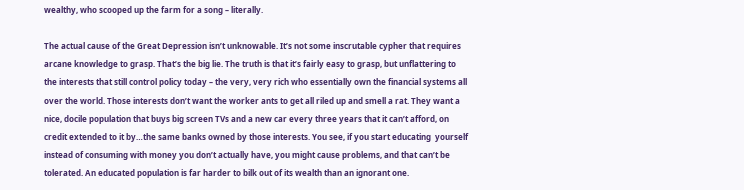wealthy, who scooped up the farm for a song – literally.

The actual cause of the Great Depression isn’t unknowable. It’s not some inscrutable cypher that requires arcane knowledge to grasp. That’s the big lie. The truth is that it’s fairly easy to grasp, but unflattering to the interests that still control policy today – the very, very rich who essentially own the financial systems all over the world. Those interests don’t want the worker ants to get all riled up and smell a rat. They want a nice, docile population that buys big screen TVs and a new car every three years that it can’t afford, on credit extended to it by…the same banks owned by those interests. You see, if you start educating  yourself instead of consuming with money you don’t actually have, you might cause problems, and that can’t be tolerated. An educated population is far harder to bilk out of its wealth than an ignorant one.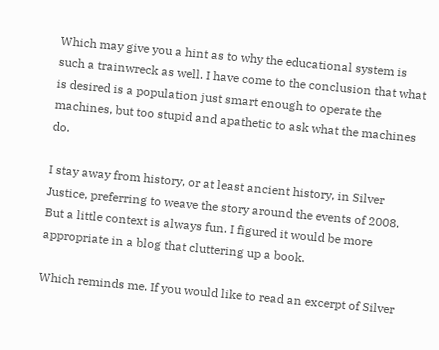Which may give you a hint as to why the educational system is such a trainwreck as well. I have come to the conclusion that what is desired is a population just smart enough to operate the machines, but too stupid and apathetic to ask what the machines do.

I stay away from history, or at least ancient history, in Silver Justice, preferring to weave the story around the events of 2008. But a little context is always fun. I figured it would be more appropriate in a blog that cluttering up a book.

Which reminds me. If you would like to read an excerpt of Silver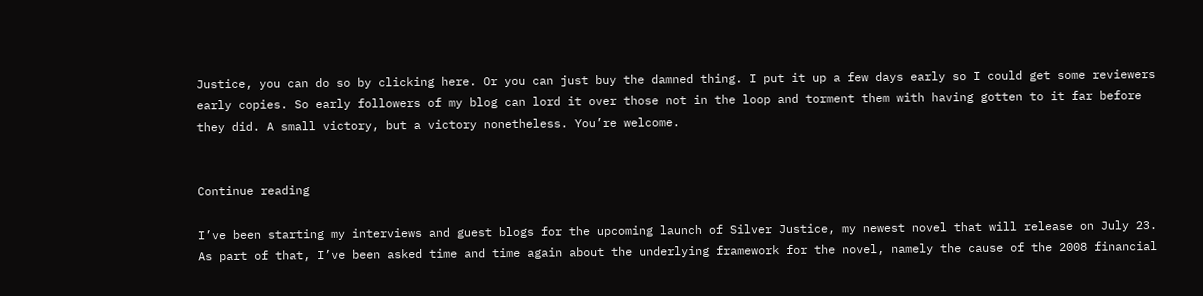Justice, you can do so by clicking here. Or you can just buy the damned thing. I put it up a few days early so I could get some reviewers early copies. So early followers of my blog can lord it over those not in the loop and torment them with having gotten to it far before they did. A small victory, but a victory nonetheless. You’re welcome.


Continue reading

I’ve been starting my interviews and guest blogs for the upcoming launch of Silver Justice, my newest novel that will release on July 23. As part of that, I’ve been asked time and time again about the underlying framework for the novel, namely the cause of the 2008 financial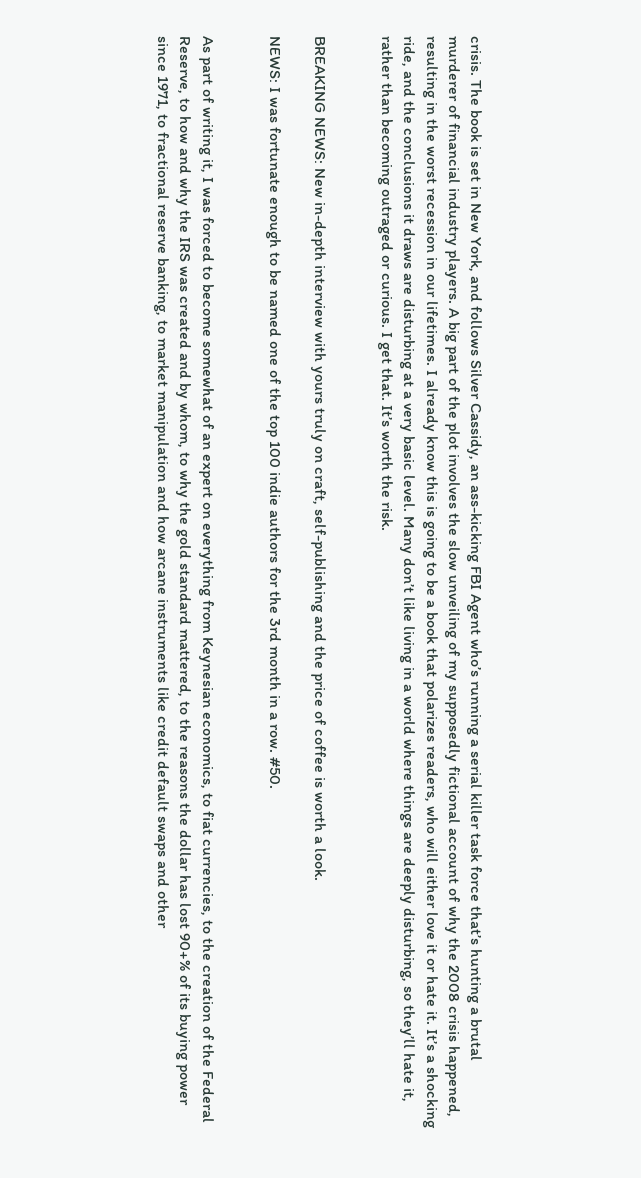crisis. The book is set in New York, and follows Silver Cassidy, an ass-kicking FBI Agent who’s running a serial killer task force that’s hunting a brutal murderer of financial industry players. A big part of the plot involves the slow unveiling of my supposedly fictional account of why the 2008 crisis happened, resulting in the worst recession in our lifetimes. I already know this is going to be a book that polarizes readers, who will either love it or hate it. It’s a shocking ride, and the conclusions it draws are disturbing at a very basic level. Many don’t like living in a world where things are deeply disturbing, so they’ll hate it, rather than becoming outraged or curious. I get that. It’s worth the risk.


BREAKING NEWS: New in-depth interview with yours truly on craft, self-publishing and the price of coffee is worth a look.

NEWS: I was fortunate enough to be named one of the top 100 indie authors for the 3rd month in a row. #50.


As part of writing it, I was forced to become somewhat of an expert on everything from Keynesian economics, to fiat currencies, to the creation of the Federal Reserve, to how and why the IRS was created and by whom, to why the gold standard mattered, to the reasons the dollar has lost 90+% of its buying power since 1971, to fractional reserve banking, to market manipulation and how arcane instruments like credit default swaps and other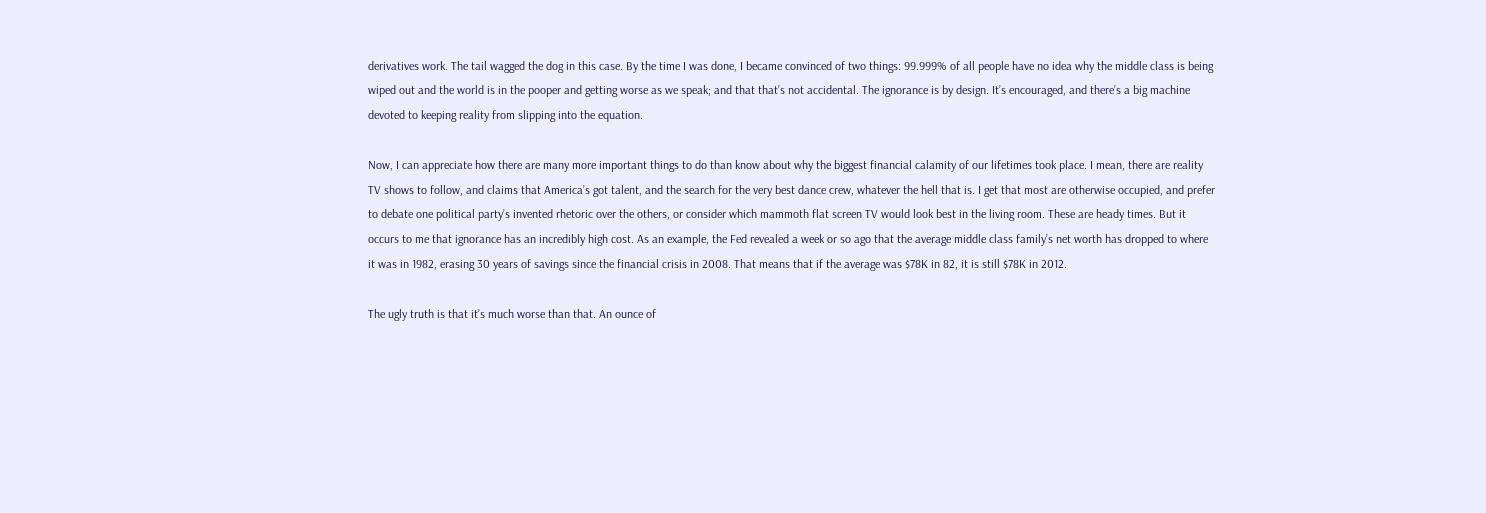derivatives work. The tail wagged the dog in this case. By the time I was done, I became convinced of two things: 99.999% of all people have no idea why the middle class is being wiped out and the world is in the pooper and getting worse as we speak; and that that’s not accidental. The ignorance is by design. It’s encouraged, and there’s a big machine devoted to keeping reality from slipping into the equation.

Now, I can appreciate how there are many more important things to do than know about why the biggest financial calamity of our lifetimes took place. I mean, there are reality TV shows to follow, and claims that America’s got talent, and the search for the very best dance crew, whatever the hell that is. I get that most are otherwise occupied, and prefer to debate one political party’s invented rhetoric over the others, or consider which mammoth flat screen TV would look best in the living room. These are heady times. But it occurs to me that ignorance has an incredibly high cost. As an example, the Fed revealed a week or so ago that the average middle class family’s net worth has dropped to where it was in 1982, erasing 30 years of savings since the financial crisis in 2008. That means that if the average was $78K in 82, it is still $78K in 2012.

The ugly truth is that it’s much worse than that. An ounce of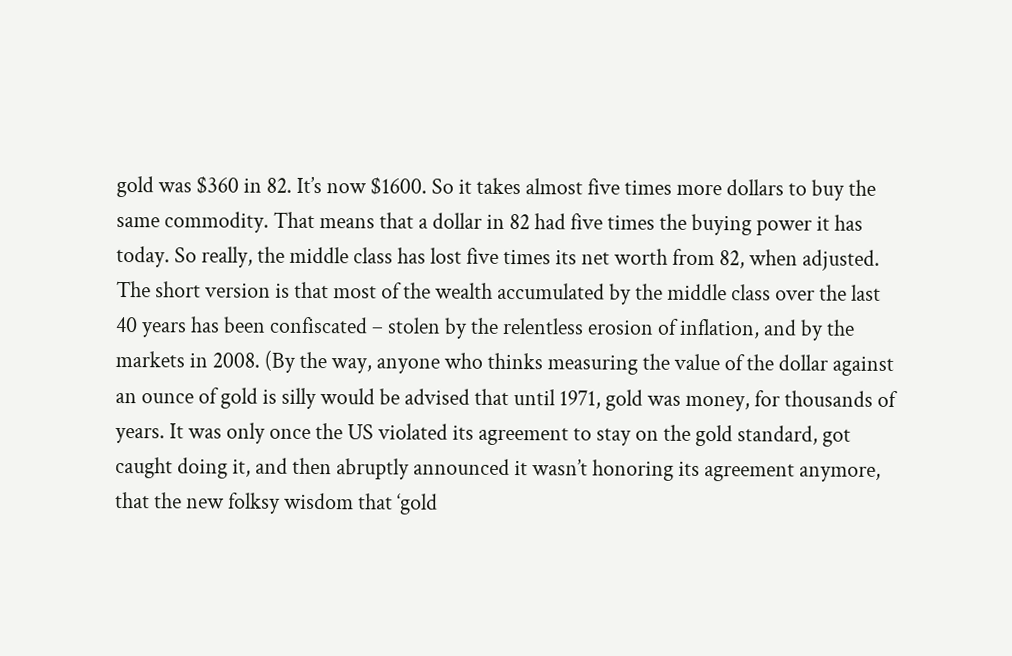gold was $360 in 82. It’s now $1600. So it takes almost five times more dollars to buy the same commodity. That means that a dollar in 82 had five times the buying power it has today. So really, the middle class has lost five times its net worth from 82, when adjusted. The short version is that most of the wealth accumulated by the middle class over the last 40 years has been confiscated – stolen by the relentless erosion of inflation, and by the markets in 2008. (By the way, anyone who thinks measuring the value of the dollar against an ounce of gold is silly would be advised that until 1971, gold was money, for thousands of years. It was only once the US violated its agreement to stay on the gold standard, got caught doing it, and then abruptly announced it wasn’t honoring its agreement anymore, that the new folksy wisdom that ‘gold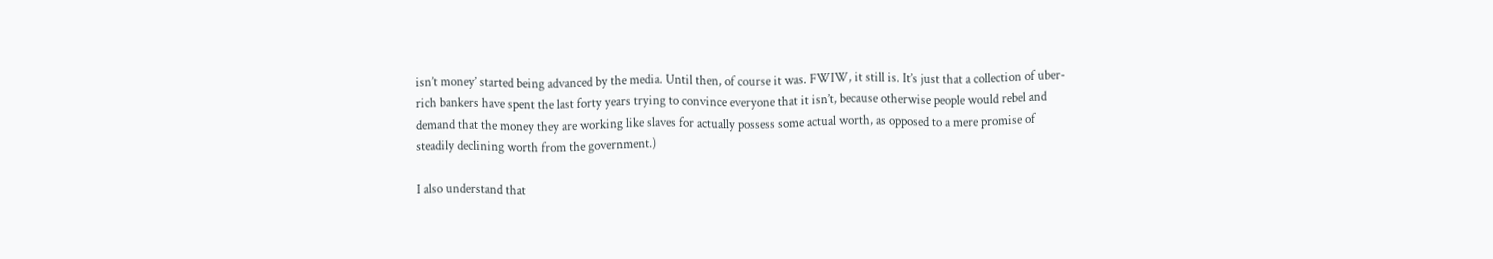isn’t money’ started being advanced by the media. Until then, of course it was. FWIW, it still is. It’s just that a collection of uber-rich bankers have spent the last forty years trying to convince everyone that it isn’t, because otherwise people would rebel and demand that the money they are working like slaves for actually possess some actual worth, as opposed to a mere promise of steadily declining worth from the government.)

I also understand that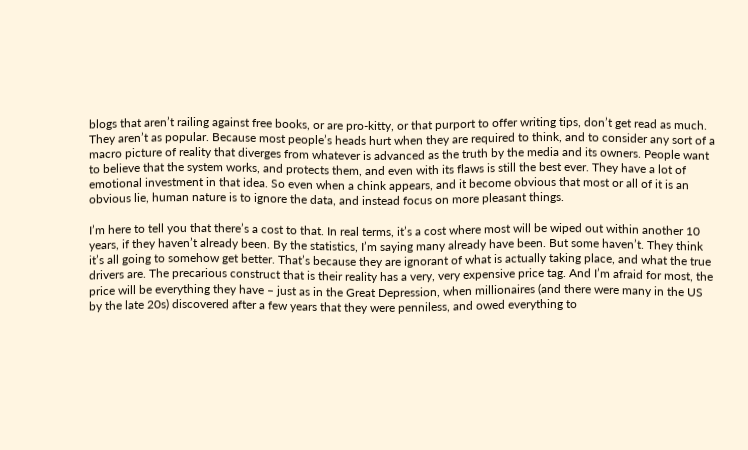blogs that aren’t railing against free books, or are pro-kitty, or that purport to offer writing tips, don’t get read as much. They aren’t as popular. Because most people’s heads hurt when they are required to think, and to consider any sort of a macro picture of reality that diverges from whatever is advanced as the truth by the media and its owners. People want to believe that the system works, and protects them, and even with its flaws is still the best ever. They have a lot of emotional investment in that idea. So even when a chink appears, and it become obvious that most or all of it is an obvious lie, human nature is to ignore the data, and instead focus on more pleasant things.

I’m here to tell you that there’s a cost to that. In real terms, it’s a cost where most will be wiped out within another 10 years, if they haven’t already been. By the statistics, I’m saying many already have been. But some haven’t. They think it’s all going to somehow get better. That’s because they are ignorant of what is actually taking place, and what the true drivers are. The precarious construct that is their reality has a very, very expensive price tag. And I’m afraid for most, the price will be everything they have – just as in the Great Depression, when millionaires (and there were many in the US by the late 20s) discovered after a few years that they were penniless, and owed everything to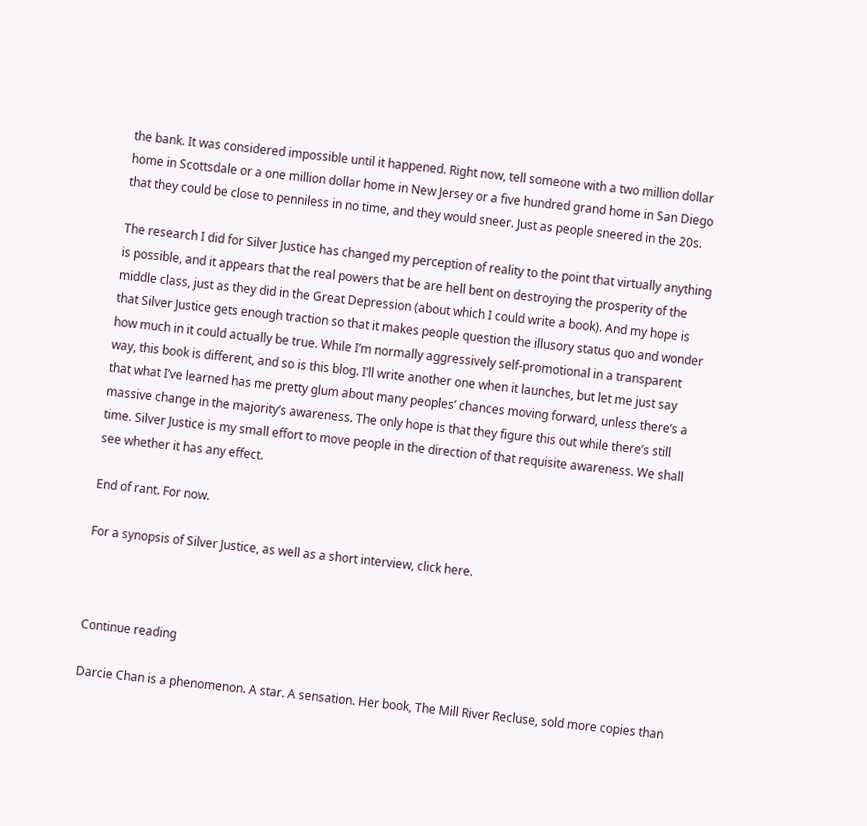the bank. It was considered impossible until it happened. Right now, tell someone with a two million dollar home in Scottsdale or a one million dollar home in New Jersey or a five hundred grand home in San Diego that they could be close to penniless in no time, and they would sneer. Just as people sneered in the 20s.

The research I did for Silver Justice has changed my perception of reality to the point that virtually anything is possible, and it appears that the real powers that be are hell bent on destroying the prosperity of the middle class, just as they did in the Great Depression (about which I could write a book). And my hope is that Silver Justice gets enough traction so that it makes people question the illusory status quo and wonder how much in it could actually be true. While I’m normally aggressively self-promotional in a transparent way, this book is different, and so is this blog. I’ll write another one when it launches, but let me just say that what I’ve learned has me pretty glum about many peoples’ chances moving forward, unless there’s a massive change in the majority’s awareness. The only hope is that they figure this out while there’s still time. Silver Justice is my small effort to move people in the direction of that requisite awareness. We shall see whether it has any effect.

End of rant. For now.

For a synopsis of Silver Justice, as well as a short interview, click here.



Continue reading

Darcie Chan is a phenomenon. A star. A sensation. Her book, The Mill River Recluse, sold more copies than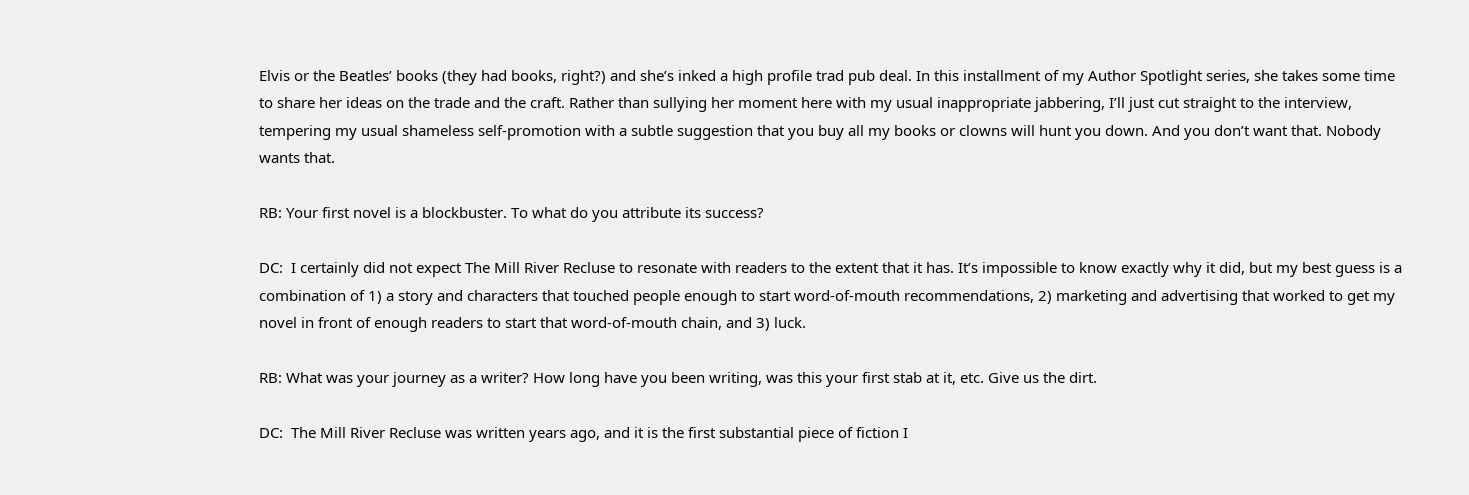Elvis or the Beatles’ books (they had books, right?) and she’s inked a high profile trad pub deal. In this installment of my Author Spotlight series, she takes some time to share her ideas on the trade and the craft. Rather than sullying her moment here with my usual inappropriate jabbering, I’ll just cut straight to the interview, tempering my usual shameless self-promotion with a subtle suggestion that you buy all my books or clowns will hunt you down. And you don’t want that. Nobody wants that.

RB: Your first novel is a blockbuster. To what do you attribute its success?

DC:  I certainly did not expect The Mill River Recluse to resonate with readers to the extent that it has. It’s impossible to know exactly why it did, but my best guess is a combination of 1) a story and characters that touched people enough to start word-of-mouth recommendations, 2) marketing and advertising that worked to get my novel in front of enough readers to start that word-of-mouth chain, and 3) luck.

RB: What was your journey as a writer? How long have you been writing, was this your first stab at it, etc. Give us the dirt.

DC:  The Mill River Recluse was written years ago, and it is the first substantial piece of fiction I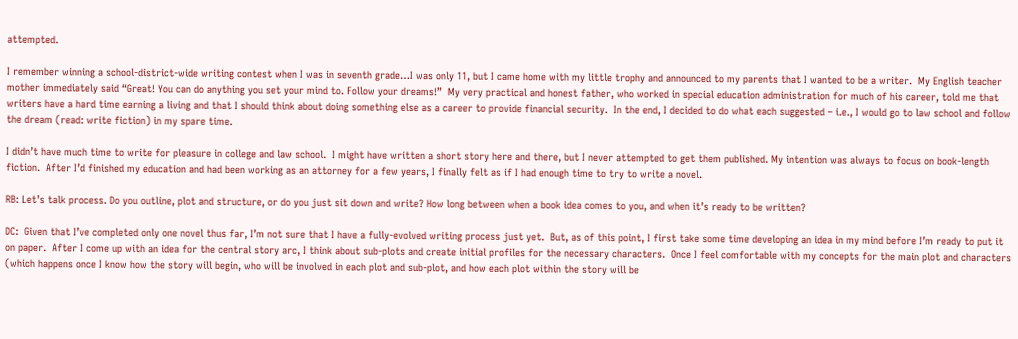attempted.

I remember winning a school-district-wide writing contest when I was in seventh grade…I was only 11, but I came home with my little trophy and announced to my parents that I wanted to be a writer.  My English teacher mother immediately said “Great! You can do anything you set your mind to. Follow your dreams!”  My very practical and honest father, who worked in special education administration for much of his career, told me that writers have a hard time earning a living and that I should think about doing something else as a career to provide financial security.  In the end, I decided to do what each suggested – i.e., I would go to law school and follow the dream (read: write fiction) in my spare time.

I didn’t have much time to write for pleasure in college and law school.  I might have written a short story here and there, but I never attempted to get them published. My intention was always to focus on book-length fiction.  After I’d finished my education and had been working as an attorney for a few years, I finally felt as if I had enough time to try to write a novel.

RB: Let’s talk process. Do you outline, plot and structure, or do you just sit down and write? How long between when a book idea comes to you, and when it’s ready to be written?

DC:  Given that I’ve completed only one novel thus far, I’m not sure that I have a fully-evolved writing process just yet.  But, as of this point, I first take some time developing an idea in my mind before I’m ready to put it on paper.  After I come up with an idea for the central story arc, I think about sub-plots and create initial profiles for the necessary characters.  Once I feel comfortable with my concepts for the main plot and characters (which happens once I know how the story will begin, who will be involved in each plot and sub-plot, and how each plot within the story will be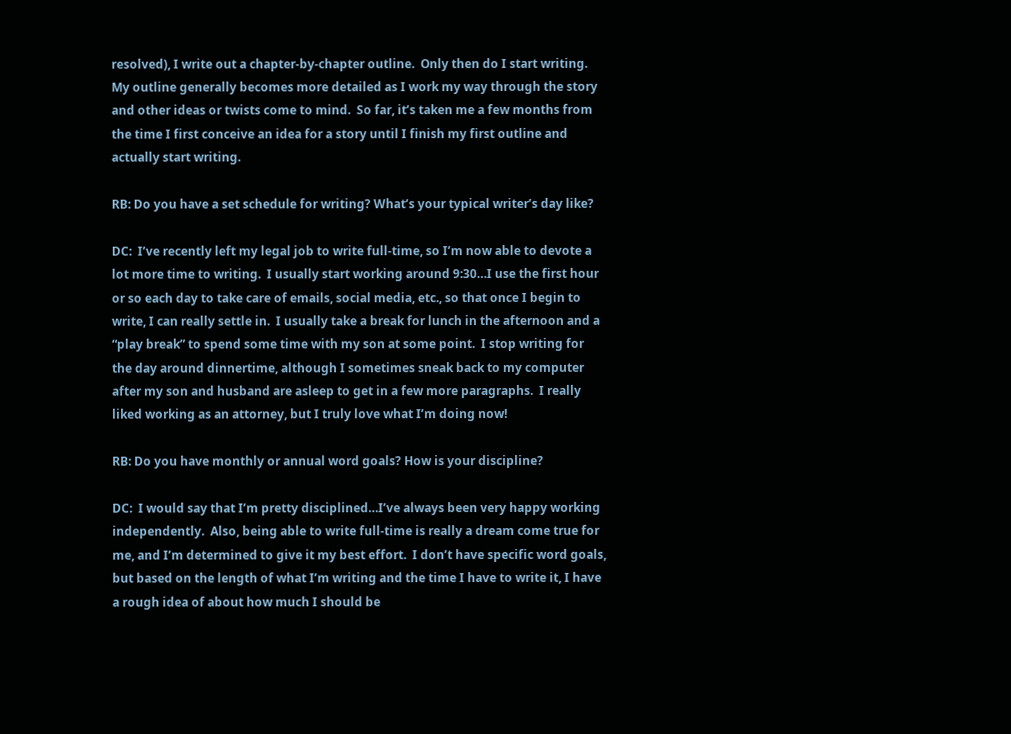resolved), I write out a chapter-by-chapter outline.  Only then do I start writing.  My outline generally becomes more detailed as I work my way through the story and other ideas or twists come to mind.  So far, it’s taken me a few months from the time I first conceive an idea for a story until I finish my first outline and actually start writing.

RB: Do you have a set schedule for writing? What’s your typical writer’s day like?

DC:  I’ve recently left my legal job to write full-time, so I’m now able to devote a lot more time to writing.  I usually start working around 9:30…I use the first hour or so each day to take care of emails, social media, etc., so that once I begin to write, I can really settle in.  I usually take a break for lunch in the afternoon and a “play break” to spend some time with my son at some point.  I stop writing for the day around dinnertime, although I sometimes sneak back to my computer after my son and husband are asleep to get in a few more paragraphs.  I really liked working as an attorney, but I truly love what I’m doing now!

RB: Do you have monthly or annual word goals? How is your discipline?

DC:  I would say that I’m pretty disciplined…I’ve always been very happy working independently.  Also, being able to write full-time is really a dream come true for me, and I’m determined to give it my best effort.  I don’t have specific word goals, but based on the length of what I’m writing and the time I have to write it, I have a rough idea of about how much I should be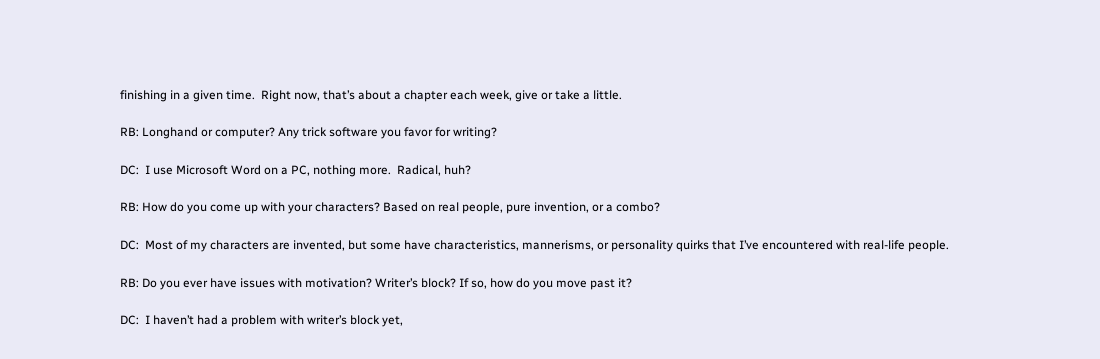finishing in a given time.  Right now, that’s about a chapter each week, give or take a little.

RB: Longhand or computer? Any trick software you favor for writing?

DC:  I use Microsoft Word on a PC, nothing more.  Radical, huh?

RB: How do you come up with your characters? Based on real people, pure invention, or a combo?

DC:  Most of my characters are invented, but some have characteristics, mannerisms, or personality quirks that I’ve encountered with real-life people.

RB: Do you ever have issues with motivation? Writer’s block? If so, how do you move past it?

DC:  I haven’t had a problem with writer’s block yet,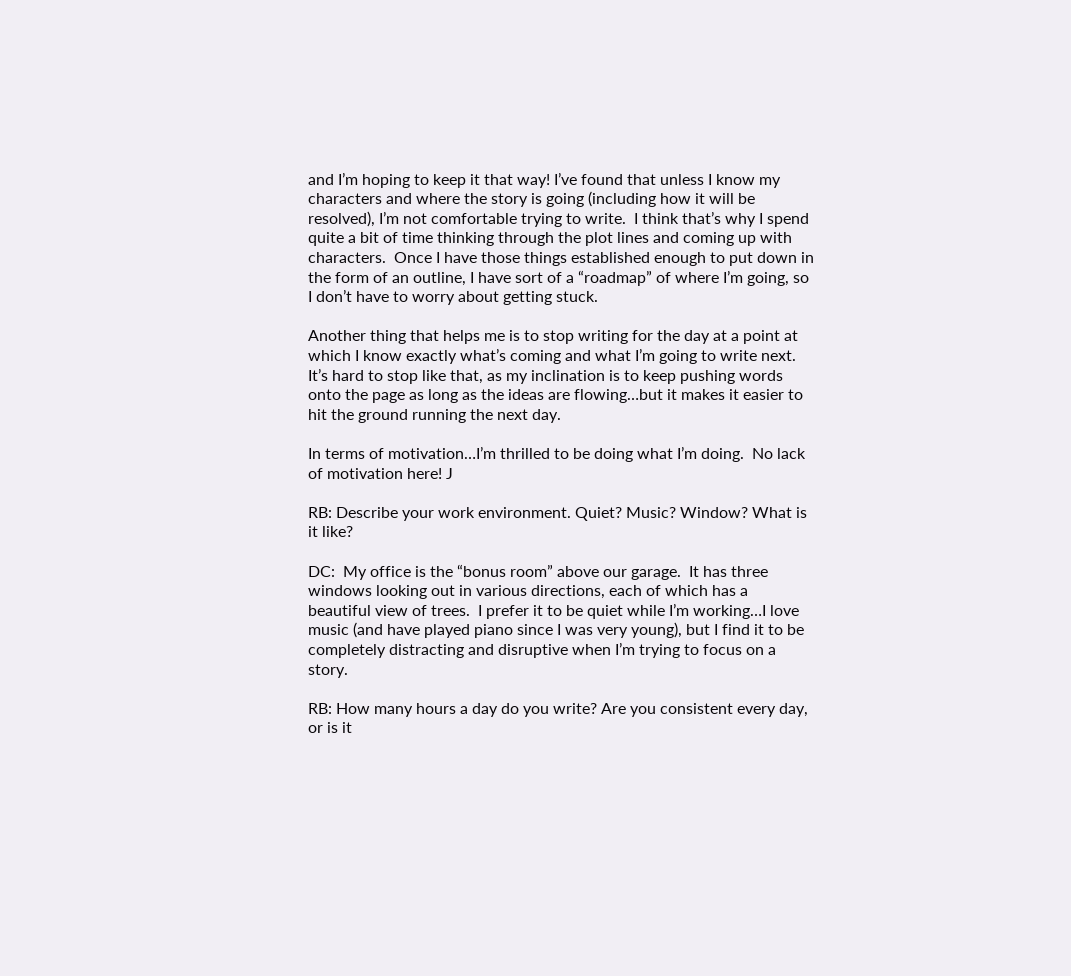and I’m hoping to keep it that way! I’ve found that unless I know my characters and where the story is going (including how it will be resolved), I’m not comfortable trying to write.  I think that’s why I spend quite a bit of time thinking through the plot lines and coming up with characters.  Once I have those things established enough to put down in the form of an outline, I have sort of a “roadmap” of where I’m going, so I don’t have to worry about getting stuck.

Another thing that helps me is to stop writing for the day at a point at which I know exactly what’s coming and what I’m going to write next.  It’s hard to stop like that, as my inclination is to keep pushing words onto the page as long as the ideas are flowing…but it makes it easier to hit the ground running the next day.

In terms of motivation…I’m thrilled to be doing what I’m doing.  No lack of motivation here! J

RB: Describe your work environment. Quiet? Music? Window? What is it like?

DC:  My office is the “bonus room” above our garage.  It has three windows looking out in various directions, each of which has a beautiful view of trees.  I prefer it to be quiet while I’m working…I love music (and have played piano since I was very young), but I find it to be completely distracting and disruptive when I’m trying to focus on a story.

RB: How many hours a day do you write? Are you consistent every day, or is it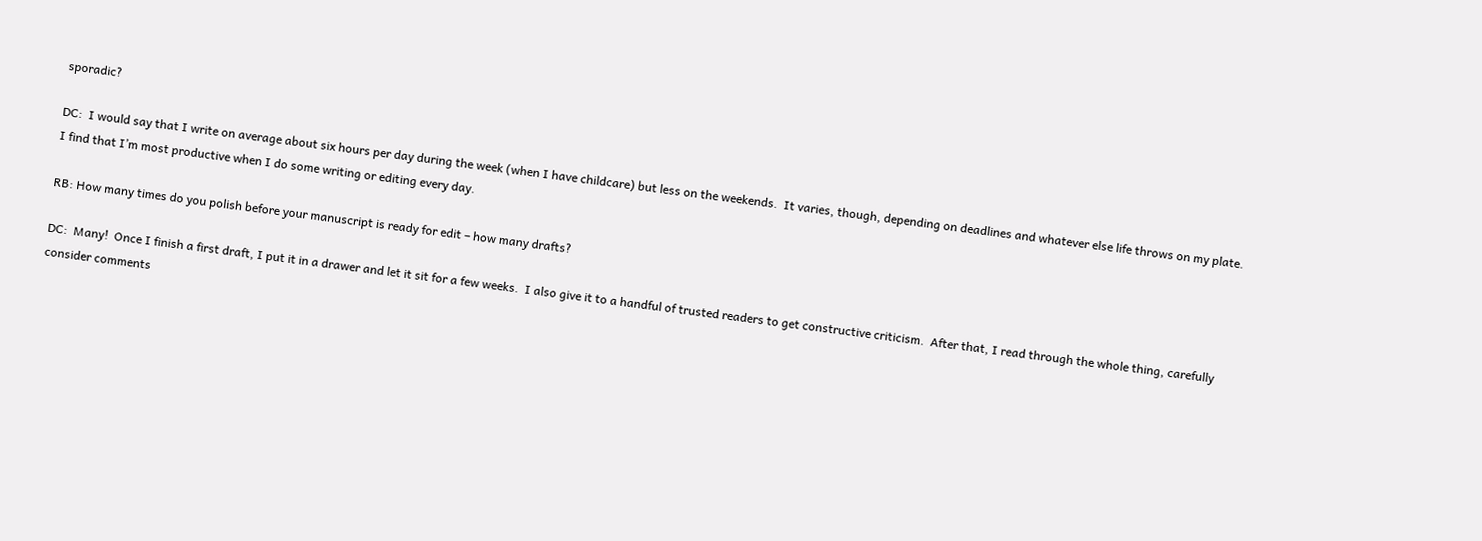sporadic?

DC:  I would say that I write on average about six hours per day during the week (when I have childcare) but less on the weekends.  It varies, though, depending on deadlines and whatever else life throws on my plate.  I find that I’m most productive when I do some writing or editing every day.

RB: How many times do you polish before your manuscript is ready for edit – how many drafts?

DC:  Many!  Once I finish a first draft, I put it in a drawer and let it sit for a few weeks.  I also give it to a handful of trusted readers to get constructive criticism.  After that, I read through the whole thing, carefully consider comments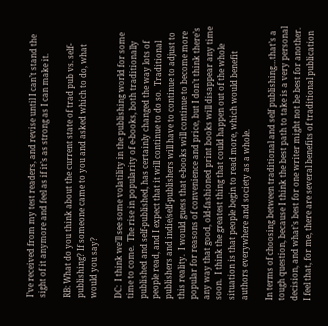I’ve received from my test readers, and revise until I can’t stand the sight of it anymore and feel as if it’s as strong as I can make it.

RB: What do you think about the current state of trad pub vs. self-publishing? If someone came to you and asked which to do, what would you say?

DC:  I think we’ll see some volatility in the publishing world for some time to come.  The rise in popularity of e-books, both traditionally published and self-published, has certainly changed the way lots of people read, and I expect that it will continue to do so.  Traditional publishers and indie/self-publishers will have to continue to adjust to this reality.  I would guess that e-books will continue to become more popular for reasons of convenience and price, but I don’t think there’s any way that good, old-fashioned print books will disappear any time soon.  I think the greatest thing that could happen out of the whole situation is that people begin to read more, which would benefit authors everywhere and society as a whole.

In terms of choosing between traditional and self publishing…that’s a tough question, because I think the best path to take is a very personal decision, and what’s best for one writer might not be best for another.  I feel that, for me, there are several benefits of traditional publication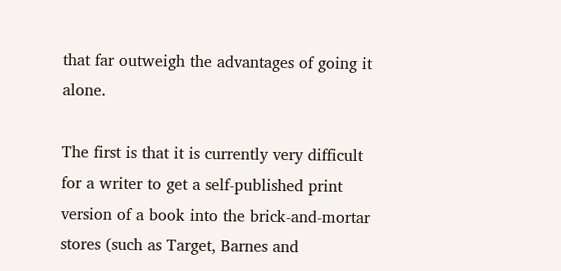that far outweigh the advantages of going it alone.

The first is that it is currently very difficult for a writer to get a self-published print version of a book into the brick-and-mortar stores (such as Target, Barnes and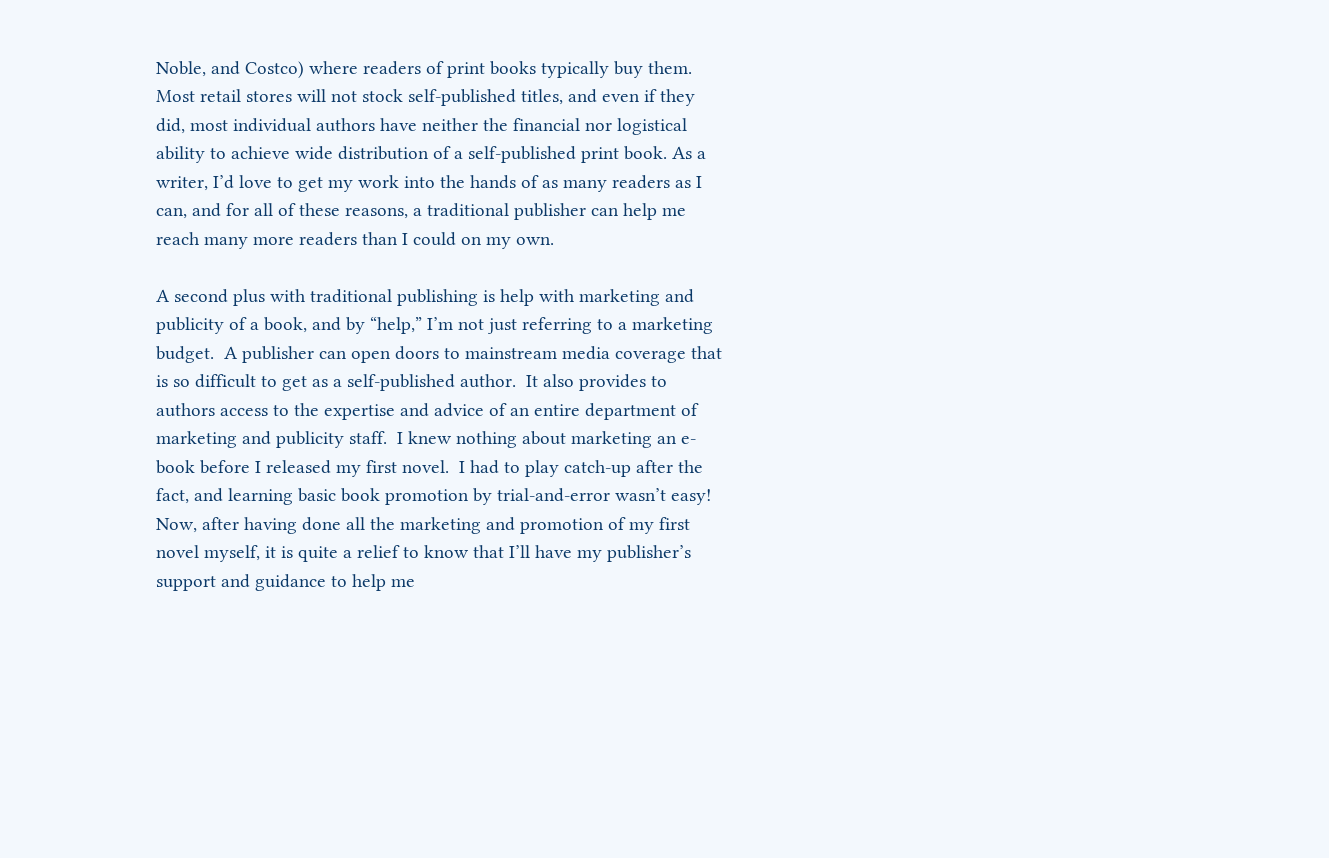Noble, and Costco) where readers of print books typically buy them.  Most retail stores will not stock self-published titles, and even if they did, most individual authors have neither the financial nor logistical ability to achieve wide distribution of a self-published print book. As a writer, I’d love to get my work into the hands of as many readers as I can, and for all of these reasons, a traditional publisher can help me reach many more readers than I could on my own.

A second plus with traditional publishing is help with marketing and publicity of a book, and by “help,” I’m not just referring to a marketing budget.  A publisher can open doors to mainstream media coverage that is so difficult to get as a self-published author.  It also provides to authors access to the expertise and advice of an entire department of marketing and publicity staff.  I knew nothing about marketing an e-book before I released my first novel.  I had to play catch-up after the fact, and learning basic book promotion by trial-and-error wasn’t easy!  Now, after having done all the marketing and promotion of my first novel myself, it is quite a relief to know that I’ll have my publisher’s support and guidance to help me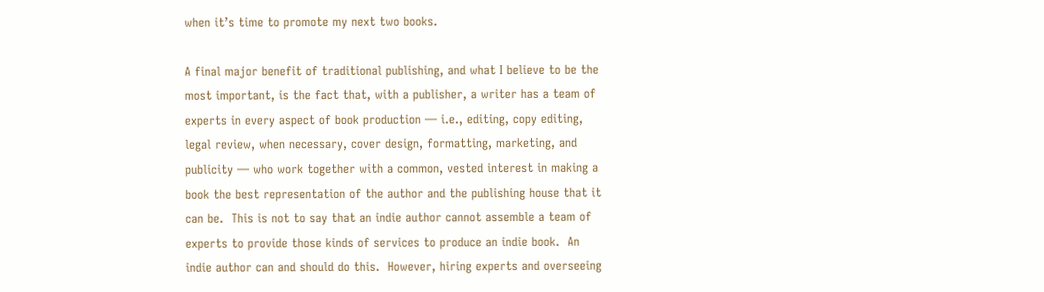when it’s time to promote my next two books.

A final major benefit of traditional publishing, and what I believe to be the most important, is the fact that, with a publisher, a writer has a team of experts in every aspect of book production — i.e., editing, copy editing, legal review, when necessary, cover design, formatting, marketing, and publicity — who work together with a common, vested interest in making a book the best representation of the author and the publishing house that it can be.  This is not to say that an indie author cannot assemble a team of experts to provide those kinds of services to produce an indie book.  An indie author can and should do this.  However, hiring experts and overseeing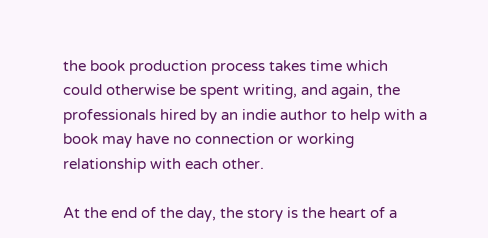the book production process takes time which could otherwise be spent writing, and again, the professionals hired by an indie author to help with a book may have no connection or working relationship with each other.

At the end of the day, the story is the heart of a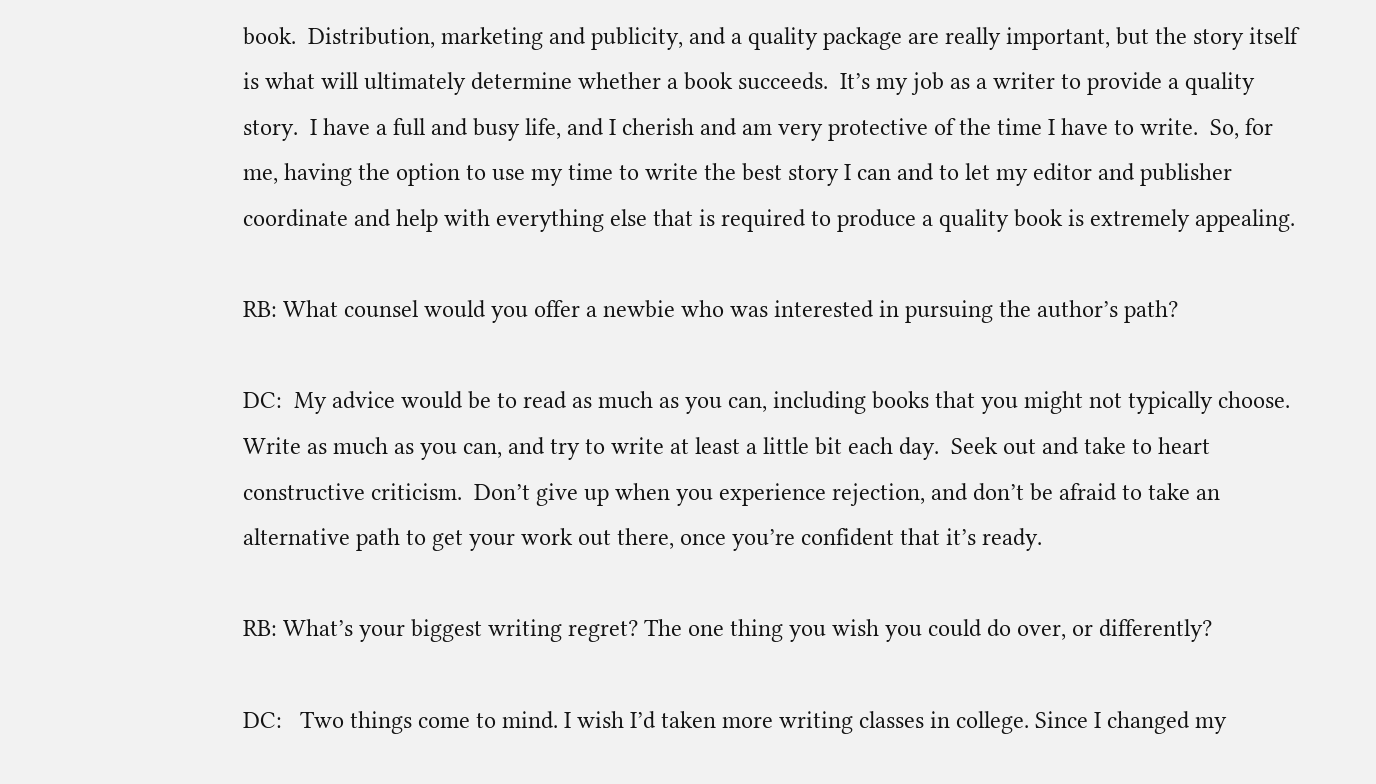book.  Distribution, marketing and publicity, and a quality package are really important, but the story itself is what will ultimately determine whether a book succeeds.  It’s my job as a writer to provide a quality story.  I have a full and busy life, and I cherish and am very protective of the time I have to write.  So, for me, having the option to use my time to write the best story I can and to let my editor and publisher coordinate and help with everything else that is required to produce a quality book is extremely appealing.

RB: What counsel would you offer a newbie who was interested in pursuing the author’s path?

DC:  My advice would be to read as much as you can, including books that you might not typically choose.  Write as much as you can, and try to write at least a little bit each day.  Seek out and take to heart constructive criticism.  Don’t give up when you experience rejection, and don’t be afraid to take an alternative path to get your work out there, once you’re confident that it’s ready.

RB: What’s your biggest writing regret? The one thing you wish you could do over, or differently?

DC:   Two things come to mind. I wish I’d taken more writing classes in college. Since I changed my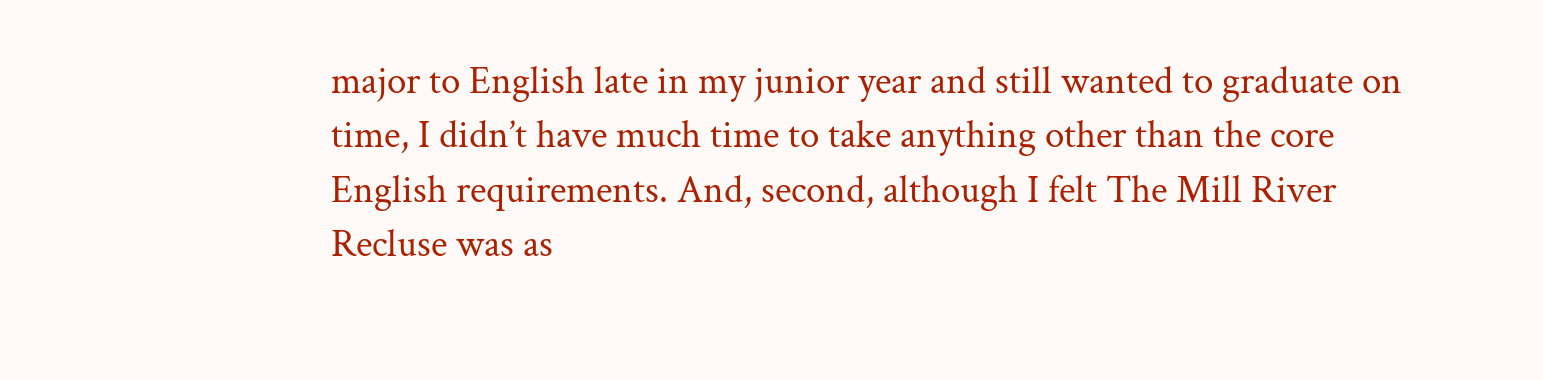major to English late in my junior year and still wanted to graduate on time, I didn’t have much time to take anything other than the core English requirements. And, second, although I felt The Mill River Recluse was as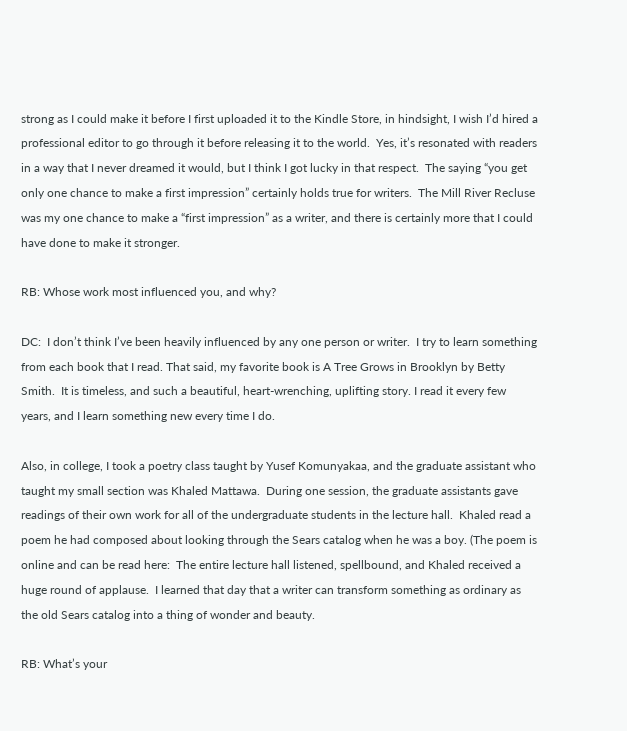strong as I could make it before I first uploaded it to the Kindle Store, in hindsight, I wish I’d hired a professional editor to go through it before releasing it to the world.  Yes, it’s resonated with readers in a way that I never dreamed it would, but I think I got lucky in that respect.  The saying “you get only one chance to make a first impression” certainly holds true for writers.  The Mill River Recluse was my one chance to make a “first impression” as a writer, and there is certainly more that I could have done to make it stronger.

RB: Whose work most influenced you, and why?

DC:  I don’t think I’ve been heavily influenced by any one person or writer.  I try to learn something from each book that I read. That said, my favorite book is A Tree Grows in Brooklyn by Betty Smith.  It is timeless, and such a beautiful, heart-wrenching, uplifting story. I read it every few years, and I learn something new every time I do.

Also, in college, I took a poetry class taught by Yusef Komunyakaa, and the graduate assistant who taught my small section was Khaled Mattawa.  During one session, the graduate assistants gave readings of their own work for all of the undergraduate students in the lecture hall.  Khaled read a poem he had composed about looking through the Sears catalog when he was a boy. (The poem is online and can be read here:  The entire lecture hall listened, spellbound, and Khaled received a huge round of applause.  I learned that day that a writer can transform something as ordinary as the old Sears catalog into a thing of wonder and beauty.

RB: What’s your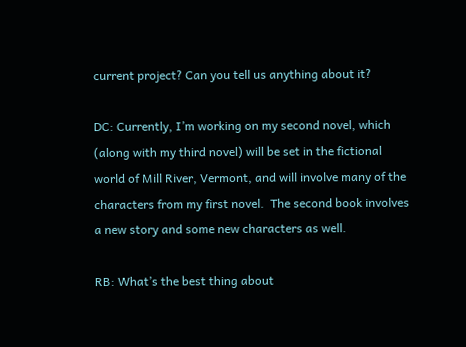current project? Can you tell us anything about it?

DC: Currently, I’m working on my second novel, which (along with my third novel) will be set in the fictional world of Mill River, Vermont, and will involve many of the characters from my first novel.  The second book involves a new story and some new characters as well.

RB: What’s the best thing about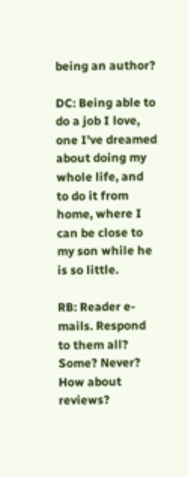being an author?

DC: Being able to do a job I love, one I’ve dreamed about doing my whole life, and to do it from home, where I can be close to my son while he is so little.

RB: Reader e-mails. Respond to them all? Some? Never? How about reviews?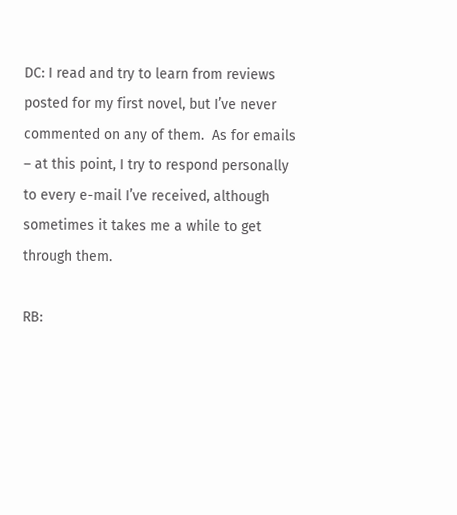DC: I read and try to learn from reviews posted for my first novel, but I’ve never commented on any of them.  As for emails – at this point, I try to respond personally to every e-mail I’ve received, although sometimes it takes me a while to get through them.

RB: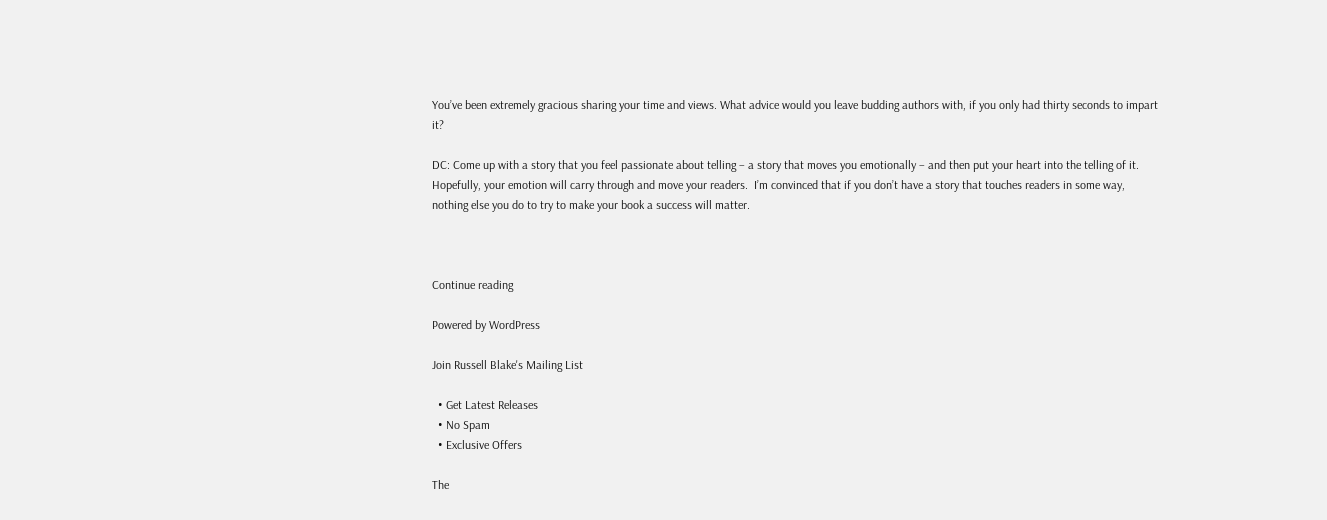You’ve been extremely gracious sharing your time and views. What advice would you leave budding authors with, if you only had thirty seconds to impart it?

DC: Come up with a story that you feel passionate about telling – a story that moves you emotionally – and then put your heart into the telling of it.  Hopefully, your emotion will carry through and move your readers.  I’m convinced that if you don’t have a story that touches readers in some way, nothing else you do to try to make your book a success will matter.



Continue reading

Powered by WordPress

Join Russell Blake's Mailing List

  • Get Latest Releases
  • No Spam
  • Exclusive Offers

The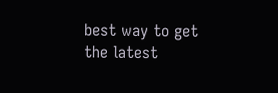best way to get the latest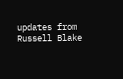updates from Russell Blake